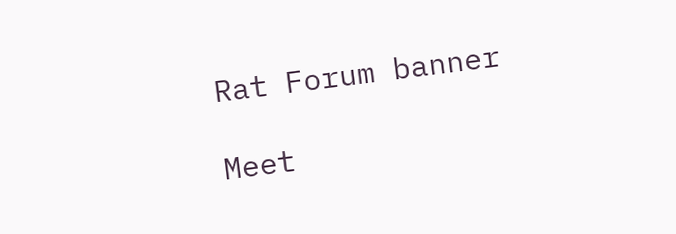Rat Forum banner

Meet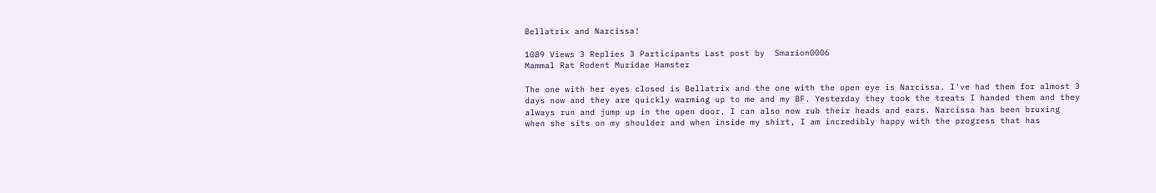Bellatrix and Narcissa!

1089 Views 3 Replies 3 Participants Last post by  Smarion0006
Mammal Rat Rodent Muridae Hamster

The one with her eyes closed is Bellatrix and the one with the open eye is Narcissa. I've had them for almost 3 days now and they are quickly warming up to me and my BF. Yesterday they took the treats I handed them and they always run and jump up in the open door, I can also now rub their heads and ears. Narcissa has been bruxing when she sits on my shoulder and when inside my shirt, I am incredibly happy with the progress that has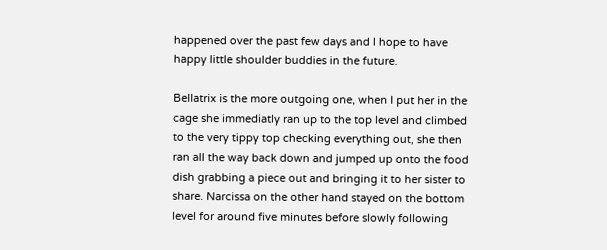happened over the past few days and I hope to have happy little shoulder buddies in the future.

Bellatrix is the more outgoing one, when I put her in the cage she immediatly ran up to the top level and climbed to the very tippy top checking everything out, she then ran all the way back down and jumped up onto the food dish grabbing a piece out and bringing it to her sister to share. Narcissa on the other hand stayed on the bottom level for around five minutes before slowly following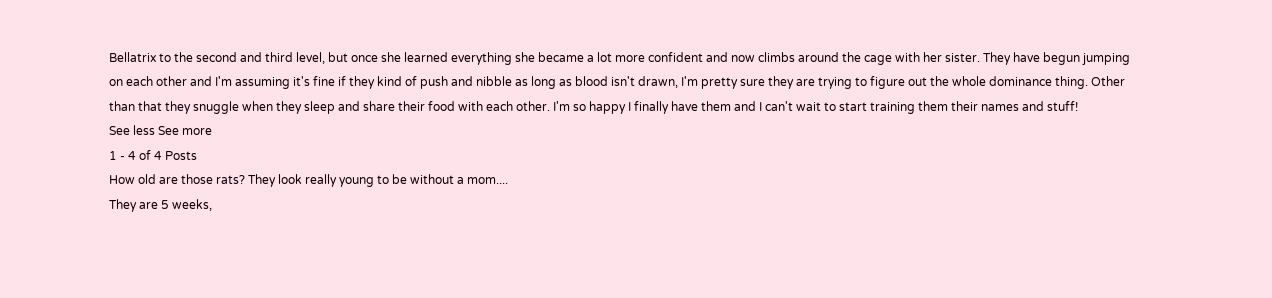Bellatrix to the second and third level, but once she learned everything she became a lot more confident and now climbs around the cage with her sister. They have begun jumping on each other and I'm assuming it's fine if they kind of push and nibble as long as blood isn't drawn, I'm pretty sure they are trying to figure out the whole dominance thing. Other than that they snuggle when they sleep and share their food with each other. I'm so happy I finally have them and I can't wait to start training them their names and stuff!
See less See more
1 - 4 of 4 Posts
How old are those rats? They look really young to be without a mom....
They are 5 weeks,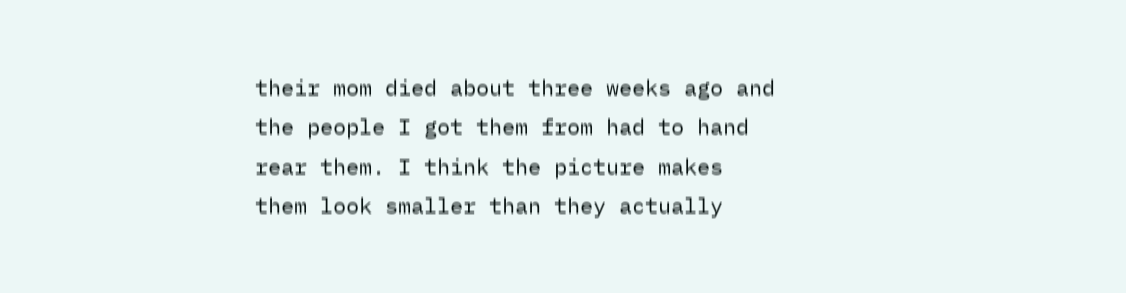their mom died about three weeks ago and the people I got them from had to hand rear them. I think the picture makes them look smaller than they actually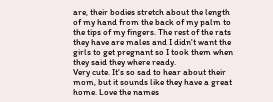are, their bodies stretch about the length of my hand from the back of my palm to the tips of my fingers. The rest of the rats they have are males and I didn't want the girls to get pregnant so I took them when they said they where ready.
Very cute. It's so sad to hear about their mom, but it sounds like they have a great home. Love the names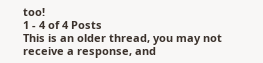too!
1 - 4 of 4 Posts
This is an older thread, you may not receive a response, and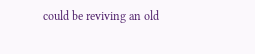could be reviving an old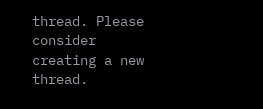thread. Please consider creating a new thread.